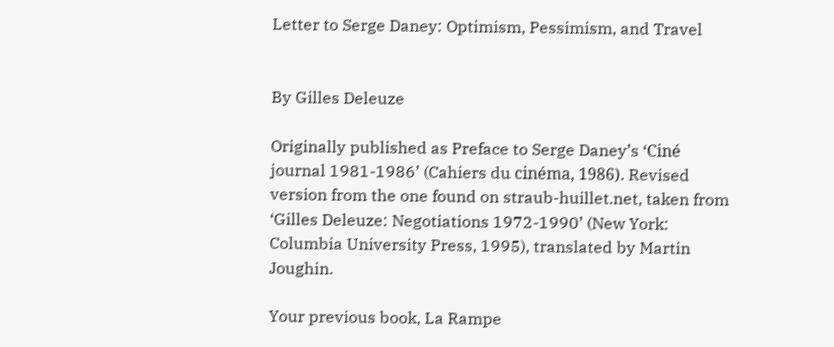Letter to Serge Daney: Optimism, Pessimism, and Travel


By Gilles Deleuze

Originally published as Preface to Serge Daney’s ‘Ciné journal 1981-1986’ (Cahiers du cinéma, 1986). Revised version from the one found on straub-huillet.net, taken from ‘Gilles Deleuze: Negotiations 1972-1990’ (New York: Columbia University Press, 1995), translated by Martin Joughin.

Your previous book, La Rampe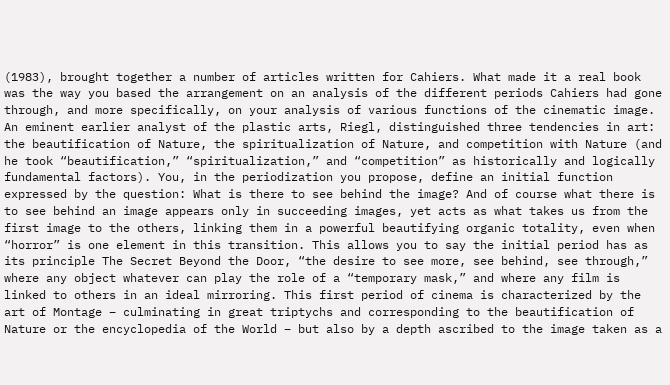(1983), brought together a number of articles written for Cahiers. What made it a real book was the way you based the arrangement on an analysis of the different periods Cahiers had gone through, and more specifically, on your analysis of various functions of the cinematic image. An eminent earlier analyst of the plastic arts, Riegl, distinguished three tendencies in art: the beautification of Nature, the spiritualization of Nature, and competition with Nature (and he took “beautification,” “spiritualization,” and “competition” as historically and logically fundamental factors). You, in the periodization you propose, define an initial function expressed by the question: What is there to see behind the image? And of course what there is to see behind an image appears only in succeeding images, yet acts as what takes us from the first image to the others, linking them in a powerful beautifying organic totality, even when “horror” is one element in this transition. This allows you to say the initial period has as its principle The Secret Beyond the Door, “the desire to see more, see behind, see through,” where any object whatever can play the role of a “temporary mask,” and where any film is linked to others in an ideal mirroring. This first period of cinema is characterized by the art of Montage – culminating in great triptychs and corresponding to the beautification of Nature or the encyclopedia of the World – but also by a depth ascribed to the image taken as a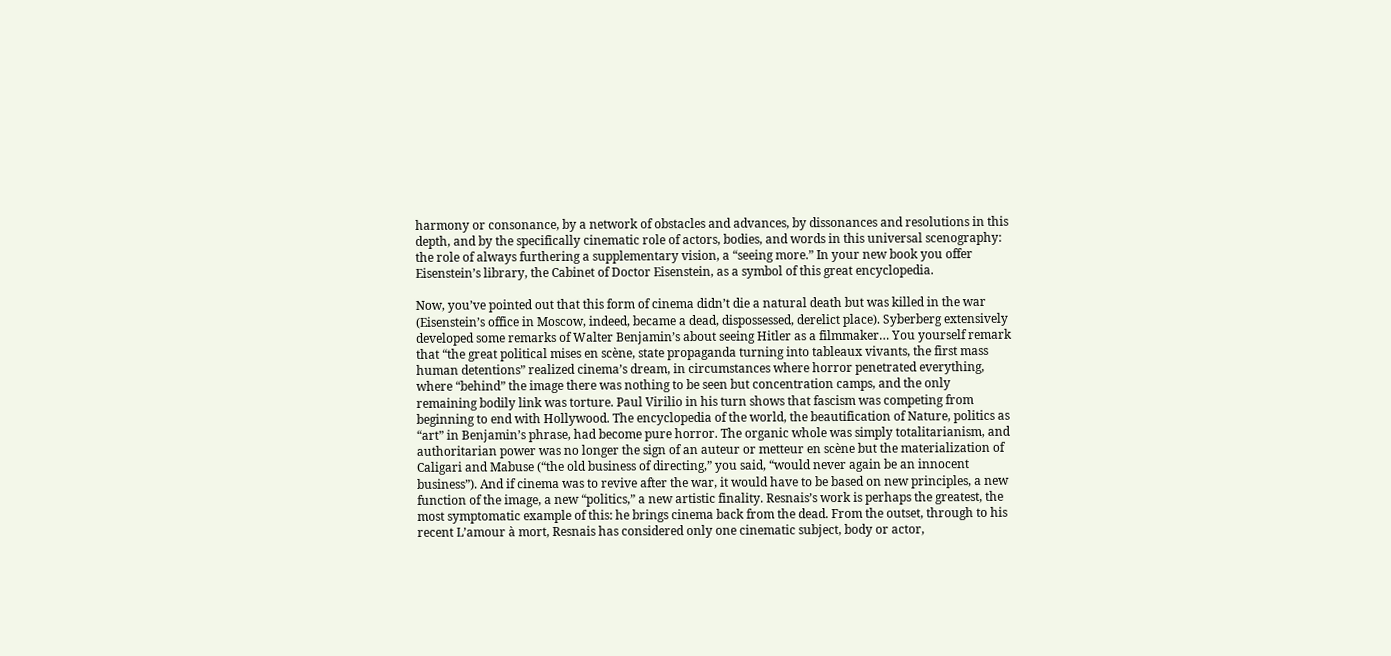harmony or consonance, by a network of obstacles and advances, by dissonances and resolutions in this depth, and by the specifically cinematic role of actors, bodies, and words in this universal scenography: the role of always furthering a supplementary vision, a “seeing more.” In your new book you offer Eisenstein’s library, the Cabinet of Doctor Eisenstein, as a symbol of this great encyclopedia.

Now, you’ve pointed out that this form of cinema didn’t die a natural death but was killed in the war (Eisenstein’s office in Moscow, indeed, became a dead, dispossessed, derelict place). Syberberg extensively developed some remarks of Walter Benjamin’s about seeing Hitler as a filmmaker… You yourself remark that “the great political mises en scène, state propaganda turning into tableaux vivants, the first mass human detentions” realized cinema’s dream, in circumstances where horror penetrated everything, where “behind” the image there was nothing to be seen but concentration camps, and the only remaining bodily link was torture. Paul Virilio in his turn shows that fascism was competing from beginning to end with Hollywood. The encyclopedia of the world, the beautification of Nature, politics as “art” in Benjamin’s phrase, had become pure horror. The organic whole was simply totalitarianism, and authoritarian power was no longer the sign of an auteur or metteur en scène but the materialization of Caligari and Mabuse (“the old business of directing,” you said, “would never again be an innocent business”). And if cinema was to revive after the war, it would have to be based on new principles, a new function of the image, a new “politics,” a new artistic finality. Resnais’s work is perhaps the greatest, the most symptomatic example of this: he brings cinema back from the dead. From the outset, through to his recent L’amour à mort, Resnais has considered only one cinematic subject, body or actor,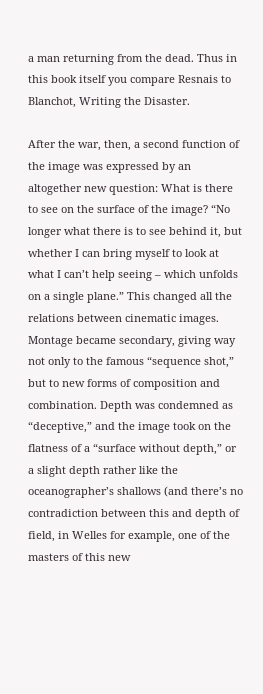a man returning from the dead. Thus in this book itself you compare Resnais to Blanchot, Writing the Disaster.

After the war, then, a second function of the image was expressed by an altogether new question: What is there to see on the surface of the image? “No longer what there is to see behind it, but whether I can bring myself to look at what I can’t help seeing – which unfolds on a single plane.” This changed all the relations between cinematic images. Montage became secondary, giving way not only to the famous “sequence shot,” but to new forms of composition and combination. Depth was condemned as “deceptive,” and the image took on the flatness of a “surface without depth,” or a slight depth rather like the oceanographer’s shallows (and there’s no contradiction between this and depth of field, in Welles for example, one of the masters of this new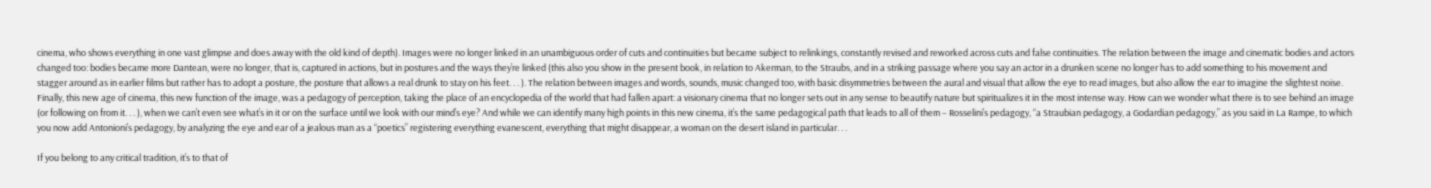cinema, who shows everything in one vast glimpse and does away with the old kind of depth). Images were no longer linked in an unambiguous order of cuts and continuities but became subject to relinkings, constantly revised and reworked across cuts and false continuities. The relation between the image and cinematic bodies and actors changed too: bodies became more Dantean, were no longer, that is, captured in actions, but in postures and the ways they’re linked (this also you show in the present book, in relation to Akerman, to the Straubs, and in a striking passage where you say an actor in a drunken scene no longer has to add something to his movement and stagger around as in earlier films but rather has to adopt a posture, the posture that allows a real drunk to stay on his feet. . . ). The relation between images and words, sounds, music changed too, with basic disymmetries between the aural and visual that allow the eye to read images, but also allow the ear to imagine the slightest noise. Finally, this new age of cinema, this new function of the image, was a pedagogy of perception, taking the place of an encyclopedia of the world that had fallen apart: a visionary cinema that no longer sets out in any sense to beautify nature but spiritualizes it in the most intense way. How can we wonder what there is to see behind an image (or following on from it. . . ), when we can’t even see what’s in it or on the surface until we look with our mind’s eye? And while we can identify many high points in this new cinema, it’s the same pedagogical path that leads to all of them – Rosselini’s pedagogy, “a Straubian pedagogy, a Godardian pedagogy,” as you said in La Rampe, to which you now add Antonioni’s pedagogy, by analyzing the eye and ear of a jealous man as a “poetics” registering everything evanescent, everything that might disappear, a woman on the desert island in particular. . .

If you belong to any critical tradition, it’s to that of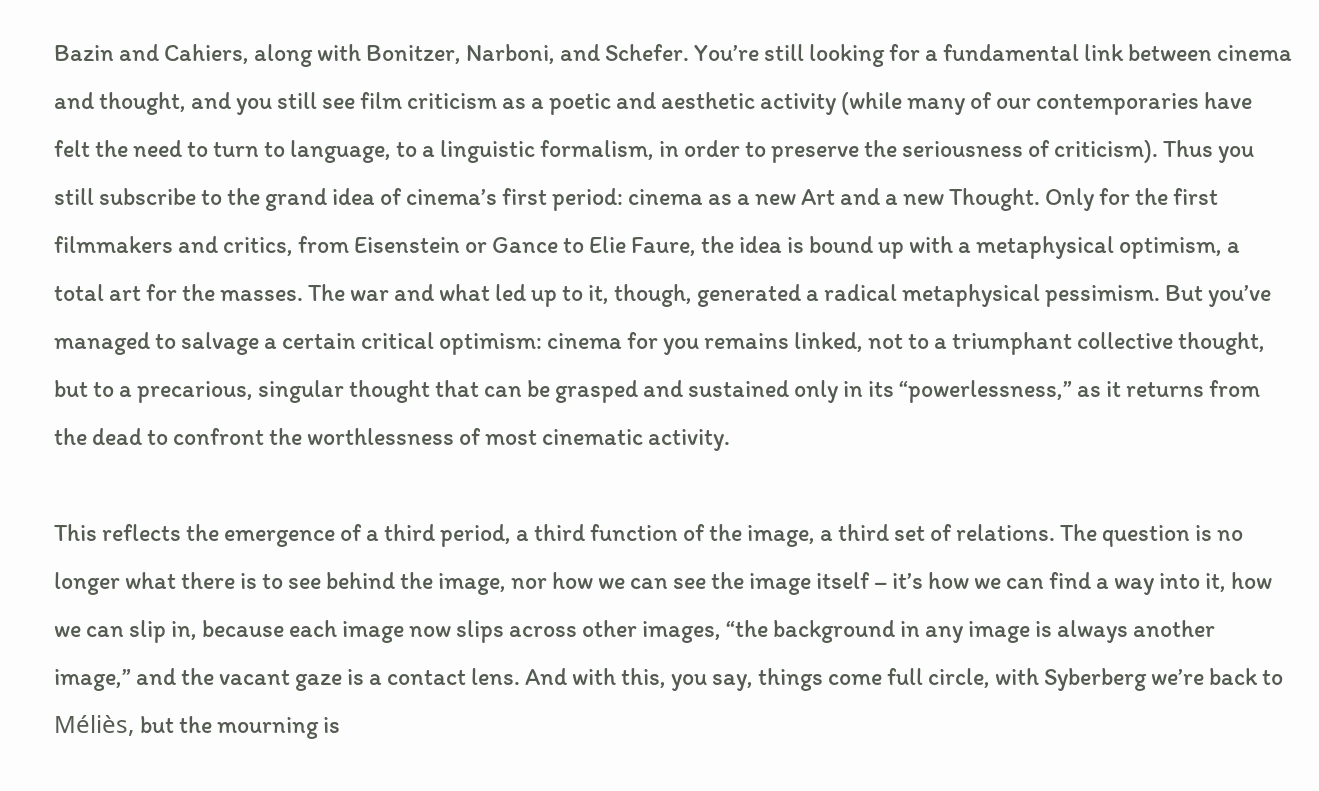Bazin and Cahiers, along with Bonitzer, Narboni, and Schefer. You’re still looking for a fundamental link between cinema and thought, and you still see film criticism as a poetic and aesthetic activity (while many of our contemporaries have felt the need to turn to language, to a linguistic formalism, in order to preserve the seriousness of criticism). Thus you still subscribe to the grand idea of cinema’s first period: cinema as a new Art and a new Thought. Only for the first filmmakers and critics, from Eisenstein or Gance to Elie Faure, the idea is bound up with a metaphysical optimism, a total art for the masses. The war and what led up to it, though, generated a radical metaphysical pessimism. But you’ve managed to salvage a certain critical optimism: cinema for you remains linked, not to a triumphant collective thought, but to a precarious, singular thought that can be grasped and sustained only in its “powerlessness,” as it returns from the dead to confront the worthlessness of most cinematic activity.

This reflects the emergence of a third period, a third function of the image, a third set of relations. The question is no longer what there is to see behind the image, nor how we can see the image itself – it’s how we can find a way into it, how we can slip in, because each image now slips across other images, “the background in any image is always another image,” and the vacant gaze is a contact lens. And with this, you say, things come full circle, with Syberberg we’re back to Méliès, but the mourning is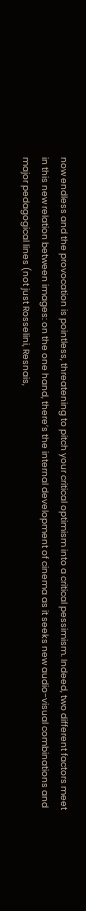now endless and the provocation is pointless, threatening to pitch your critical optimism into a critical pessimism. Indeed, two different factors meet in this new relation between images: on the one hand, there’s the internal development of cinema as it seeks new audio-visual combinations and major pedagogical lines (not just Rosselini, Resnais,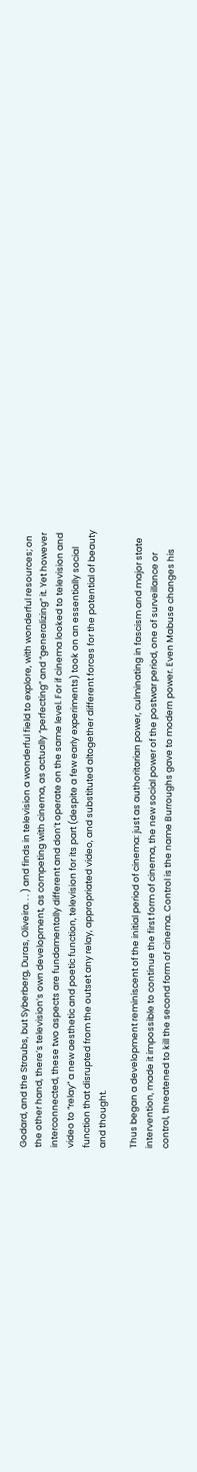Godard, and the Straubs, but Syberberg, Duras, Oliveira. . . ) and finds in television a wonderful field to explore, with wonderful resources; on the other hand, there’s television’s own development, as competing with cinema, as actually “perfecting” and “generalizing” it. Yet however interconnected, these two aspects are fundamentally different and don’t operate on the same level. For if cinema looked to television and video to “relay” a new aesthetic and poetic function, television for its part (despite a few early experiments) took on an essentially social function that disrupted from the outset any relay, appropriated video, and substituted altogether different forces for the potential of beauty and thought.

Thus began a development reminiscent of the initial period of cinema: just as authoritarian power, culminating in fascism and major state intervention, made it impossible to continue the first form of cinema, the new social power of the postwar period, one of surveillance or control, threatened to kill the second form of cinema. Control is the name Burroughs gave to modern power. Even Mabuse changes his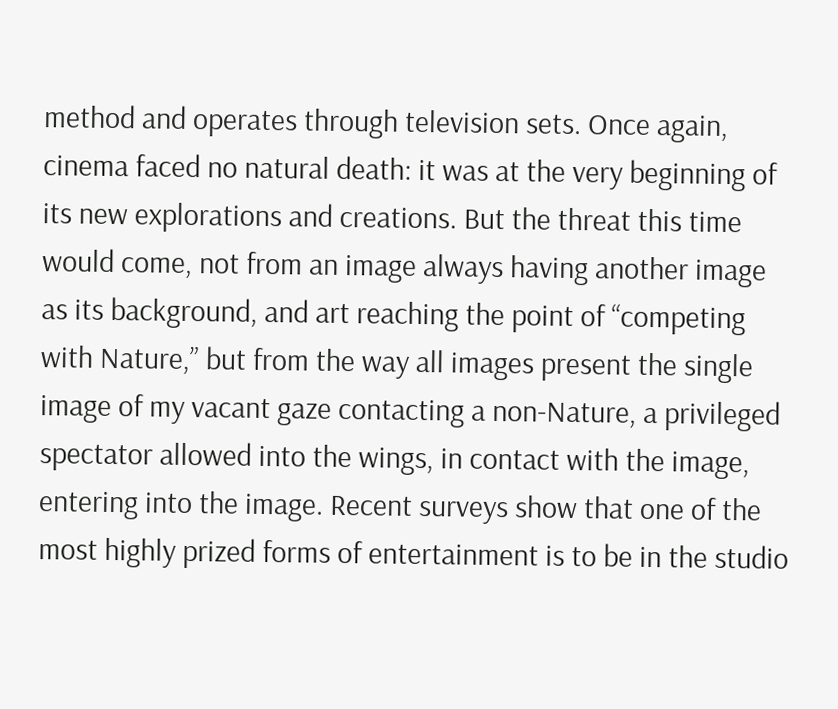method and operates through television sets. Once again, cinema faced no natural death: it was at the very beginning of its new explorations and creations. But the threat this time would come, not from an image always having another image as its background, and art reaching the point of “competing with Nature,” but from the way all images present the single image of my vacant gaze contacting a non-Nature, a privileged spectator allowed into the wings, in contact with the image, entering into the image. Recent surveys show that one of the most highly prized forms of entertainment is to be in the studio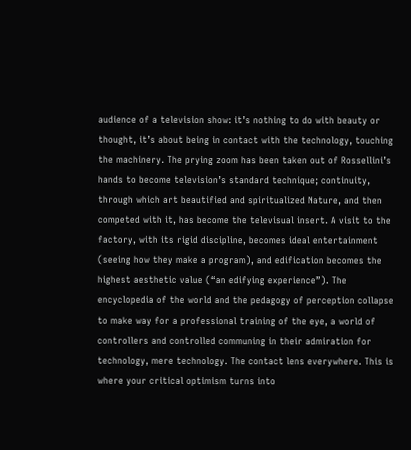audience of a television show: it’s nothing to do with beauty or thought, it’s about being in contact with the technology, touching the machinery. The prying zoom has been taken out of Rossellini’s hands to become television’s standard technique; continuity, through which art beautified and spiritualized Nature, and then competed with it, has become the televisual insert. A visit to the factory, with its rigid discipline, becomes ideal entertainment (seeing how they make a program), and edification becomes the highest aesthetic value (“an edifying experience”). The encyclopedia of the world and the pedagogy of perception collapse to make way for a professional training of the eye, a world of controllers and controlled communing in their admiration for technology, mere technology. The contact lens everywhere. This is where your critical optimism turns into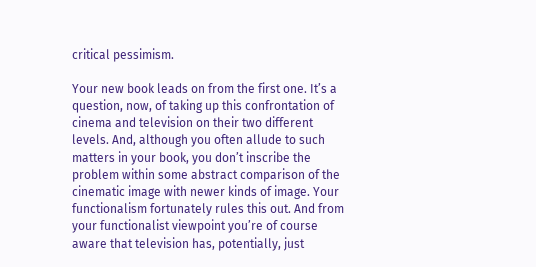critical pessimism.

Your new book leads on from the first one. It’s a question, now, of taking up this confrontation of cinema and television on their two different levels. And, although you often allude to such matters in your book, you don’t inscribe the problem within some abstract comparison of the cinematic image with newer kinds of image. Your functionalism fortunately rules this out. And from your functionalist viewpoint you’re of course aware that television has, potentially, just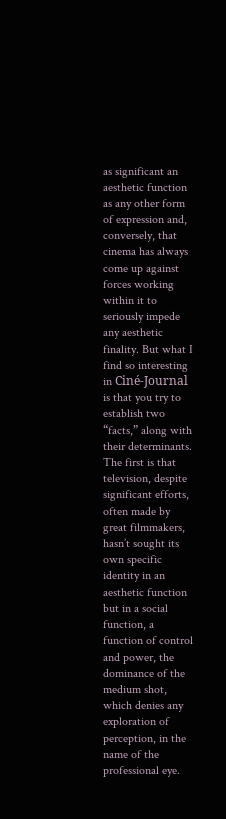as significant an aesthetic function as any other form of expression and, conversely, that cinema has always come up against forces working within it to seriously impede any aesthetic finality. But what I find so interesting in Ciné-Journal is that you try to establish two “facts,” along with their determinants. The first is that television, despite significant efforts, often made by great filmmakers, hasn’t sought its own specific identity in an aesthetic function but in a social function, a function of control and power, the dominance of the medium shot, which denies any exploration of perception, in the name of the professional eye.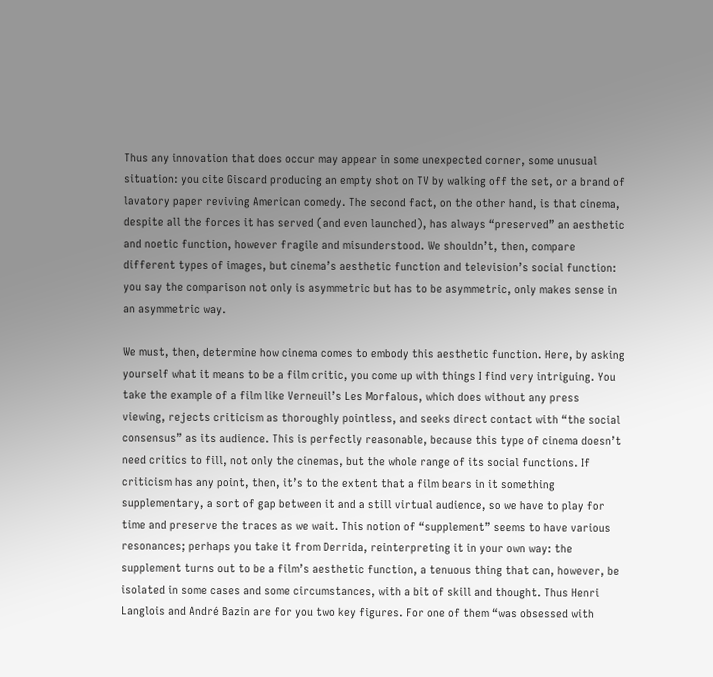Thus any innovation that does occur may appear in some unexpected corner, some unusual situation: you cite Giscard producing an empty shot on TV by walking off the set, or a brand of lavatory paper reviving American comedy. The second fact, on the other hand, is that cinema, despite all the forces it has served (and even launched), has always “preserved” an aesthetic and noetic function, however fragile and misunderstood. We shouldn’t, then, compare different types of images, but cinema’s aesthetic function and television’s social function: you say the comparison not only is asymmetric but has to be asymmetric, only makes sense in an asymmetric way.

We must, then, determine how cinema comes to embody this aesthetic function. Here, by asking yourself what it means to be a film critic, you come up with things I find very intriguing. You take the example of a film like Verneuil’s Les Morfalous, which does without any press viewing, rejects criticism as thoroughly pointless, and seeks direct contact with “the social consensus” as its audience. This is perfectly reasonable, because this type of cinema doesn’t need critics to fill, not only the cinemas, but the whole range of its social functions. If criticism has any point, then, it’s to the extent that a film bears in it something supplementary, a sort of gap between it and a still virtual audience, so we have to play for time and preserve the traces as we wait. This notion of “supplement” seems to have various resonances; perhaps you take it from Derrida, reinterpreting it in your own way: the supplement turns out to be a film’s aesthetic function, a tenuous thing that can, however, be isolated in some cases and some circumstances, with a bit of skill and thought. Thus Henri Langlois and André Bazin are for you two key figures. For one of them “was obsessed with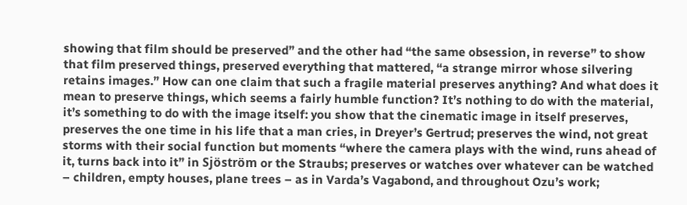showing that film should be preserved” and the other had “the same obsession, in reverse” to show that film preserved things, preserved everything that mattered, “a strange mirror whose silvering retains images.” How can one claim that such a fragile material preserves anything? And what does it mean to preserve things, which seems a fairly humble function? It’s nothing to do with the material, it’s something to do with the image itself: you show that the cinematic image in itself preserves, preserves the one time in his life that a man cries, in Dreyer’s Gertrud; preserves the wind, not great storms with their social function but moments “where the camera plays with the wind, runs ahead of it, turns back into it” in Sjöström or the Straubs; preserves or watches over whatever can be watched – children, empty houses, plane trees – as in Varda’s Vagabond, and throughout Ozu’s work;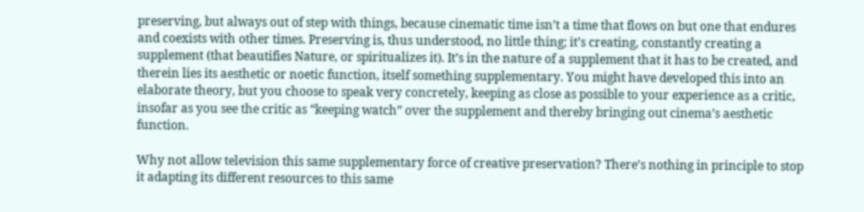preserving, but always out of step with things, because cinematic time isn’t a time that flows on but one that endures and coexists with other times. Preserving is, thus understood, no little thing; it’s creating, constantly creating a supplement (that beautifies Nature, or spiritualizes it). It’s in the nature of a supplement that it has to be created, and therein lies its aesthetic or noetic function, itself something supplementary. You might have developed this into an elaborate theory, but you choose to speak very concretely, keeping as close as possible to your experience as a critic, insofar as you see the critic as “keeping watch” over the supplement and thereby bringing out cinema’s aesthetic function.

Why not allow television this same supplementary force of creative preservation? There’s nothing in principle to stop it adapting its different resources to this same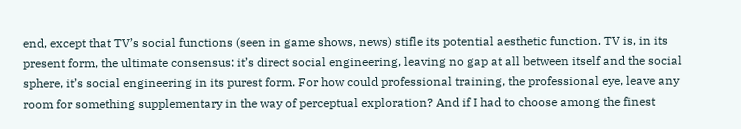end, except that TV’s social functions (seen in game shows, news) stifle its potential aesthetic function. TV is, in its present form, the ultimate consensus: it’s direct social engineering, leaving no gap at all between itself and the social sphere, it’s social engineering in its purest form. For how could professional training, the professional eye, leave any room for something supplementary in the way of perceptual exploration? And if I had to choose among the finest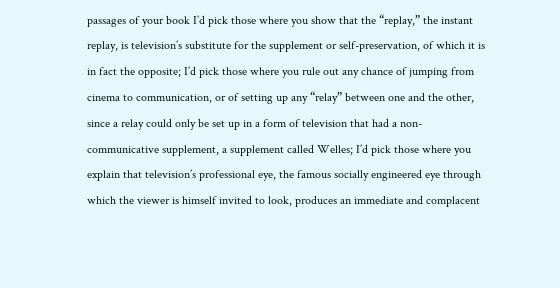passages of your book I’d pick those where you show that the “replay,” the instant replay, is television’s substitute for the supplement or self-preservation, of which it is in fact the opposite; I’d pick those where you rule out any chance of jumping from cinema to communication, or of setting up any “relay” between one and the other, since a relay could only be set up in a form of television that had a non-communicative supplement, a supplement called Welles; I’d pick those where you explain that television’s professional eye, the famous socially engineered eye through which the viewer is himself invited to look, produces an immediate and complacent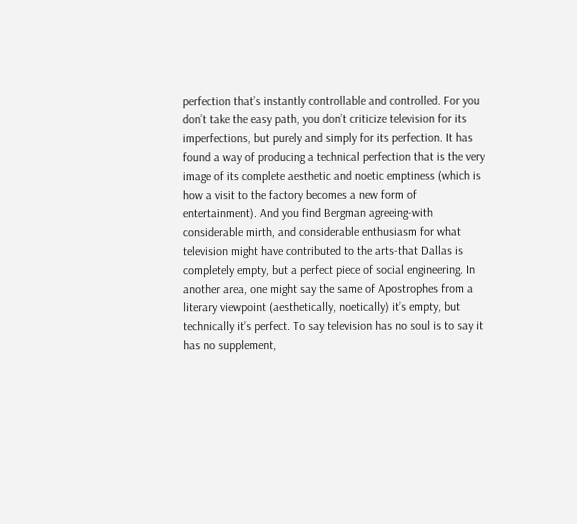perfection that’s instantly controllable and controlled. For you don’t take the easy path, you don’t criticize television for its imperfections, but purely and simply for its perfection. It has found a way of producing a technical perfection that is the very image of its complete aesthetic and noetic emptiness (which is how a visit to the factory becomes a new form of entertainment). And you find Bergman agreeing-with considerable mirth, and considerable enthusiasm for what television might have contributed to the arts-that Dallas is completely empty, but a perfect piece of social engineering. In another area, one might say the same of Apostrophes from a literary viewpoint (aesthetically, noetically) it’s empty, but technically it’s perfect. To say television has no soul is to say it has no supplement,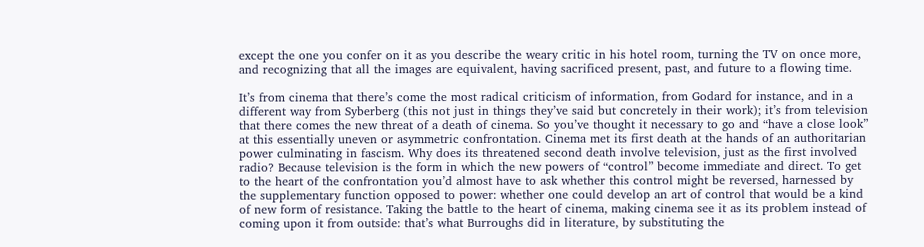except the one you confer on it as you describe the weary critic in his hotel room, turning the TV on once more, and recognizing that all the images are equivalent, having sacrificed present, past, and future to a flowing time.

It’s from cinema that there’s come the most radical criticism of information, from Godard for instance, and in a different way from Syberberg (this not just in things they’ve said but concretely in their work); it’s from television that there comes the new threat of a death of cinema. So you’ve thought it necessary to go and “have a close look” at this essentially uneven or asymmetric confrontation. Cinema met its first death at the hands of an authoritarian power culminating in fascism. Why does its threatened second death involve television, just as the first involved radio? Because television is the form in which the new powers of “control” become immediate and direct. To get to the heart of the confrontation you’d almost have to ask whether this control might be reversed, harnessed by the supplementary function opposed to power: whether one could develop an art of control that would be a kind of new form of resistance. Taking the battle to the heart of cinema, making cinema see it as its problem instead of coming upon it from outside: that’s what Burroughs did in literature, by substituting the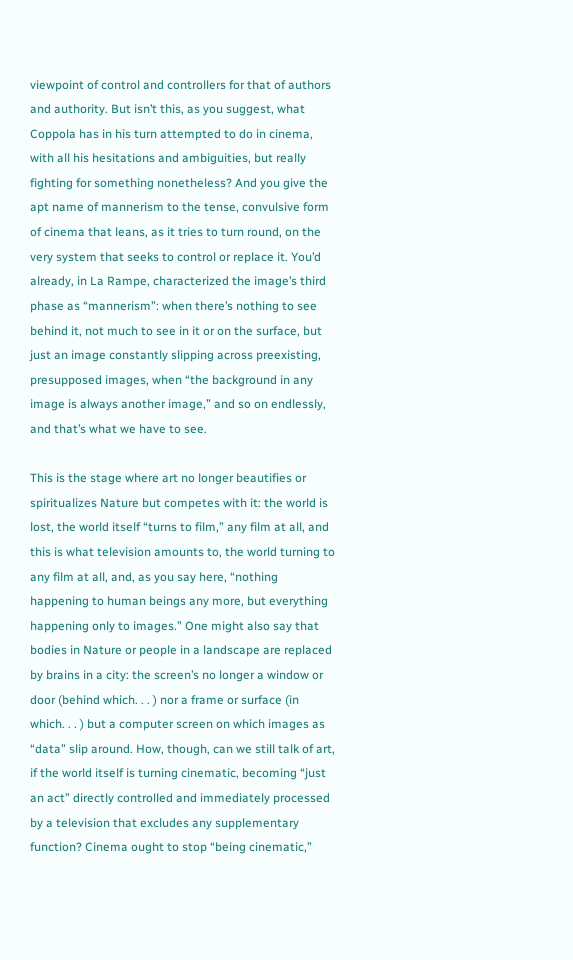viewpoint of control and controllers for that of authors and authority. But isn’t this, as you suggest, what Coppola has in his turn attempted to do in cinema, with all his hesitations and ambiguities, but really fighting for something nonetheless? And you give the apt name of mannerism to the tense, convulsive form of cinema that leans, as it tries to turn round, on the very system that seeks to control or replace it. You’d already, in La Rampe, characterized the image’s third phase as “mannerism”: when there’s nothing to see behind it, not much to see in it or on the surface, but just an image constantly slipping across preexisting, presupposed images, when “the background in any image is always another image,” and so on endlessly, and that’s what we have to see.

This is the stage where art no longer beautifies or spiritualizes Nature but competes with it: the world is lost, the world itself “turns to film,” any film at all, and this is what television amounts to, the world turning to any film at all, and, as you say here, “nothing happening to human beings any more, but everything happening only to images.” One might also say that bodies in Nature or people in a landscape are replaced by brains in a city: the screen’s no longer a window or door (behind which. . . ) nor a frame or surface (in which. . . ) but a computer screen on which images as “data” slip around. How, though, can we still talk of art, if the world itself is turning cinematic, becoming “just an act” directly controlled and immediately processed by a television that excludes any supplementary function? Cinema ought to stop “being cinematic,”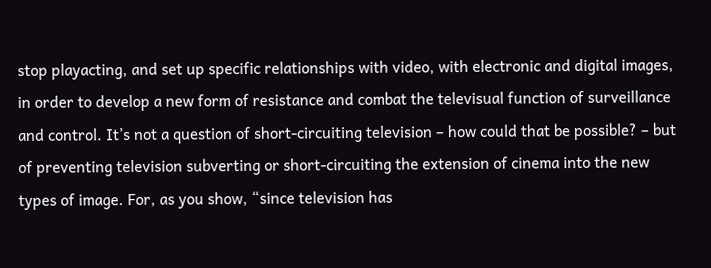stop playacting, and set up specific relationships with video, with electronic and digital images, in order to develop a new form of resistance and combat the televisual function of surveillance and control. It’s not a question of short-circuiting television – how could that be possible? – but of preventing television subverting or short-circuiting the extension of cinema into the new types of image. For, as you show, “since television has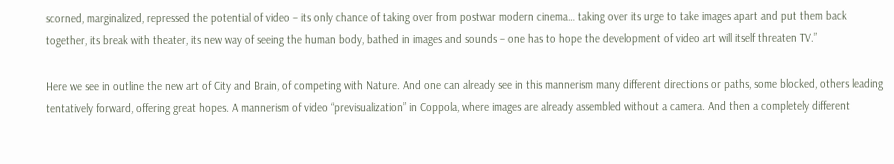scorned, marginalized, repressed the potential of video – its only chance of taking over from postwar modern cinema… taking over its urge to take images apart and put them back together, its break with theater, its new way of seeing the human body, bathed in images and sounds – one has to hope the development of video art will itself threaten TV.”

Here we see in outline the new art of City and Brain, of competing with Nature. And one can already see in this mannerism many different directions or paths, some blocked, others leading tentatively forward, offering great hopes. A mannerism of video “previsualization” in Coppola, where images are already assembled without a camera. And then a completely different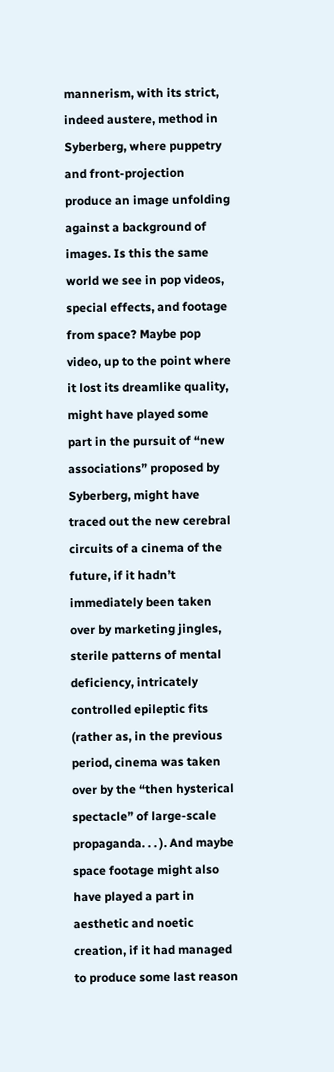mannerism, with its strict, indeed austere, method in Syberberg, where puppetry and front-projection produce an image unfolding against a background of images. Is this the same world we see in pop videos, special effects, and footage from space? Maybe pop video, up to the point where it lost its dreamlike quality, might have played some part in the pursuit of “new associations” proposed by Syberberg, might have traced out the new cerebral circuits of a cinema of the future, if it hadn’t immediately been taken over by marketing jingles, sterile patterns of mental deficiency, intricately controlled epileptic fits (rather as, in the previous period, cinema was taken over by the “then hysterical spectacle” of large-scale propaganda. . . ). And maybe space footage might also have played a part in aesthetic and noetic creation, if it had managed to produce some last reason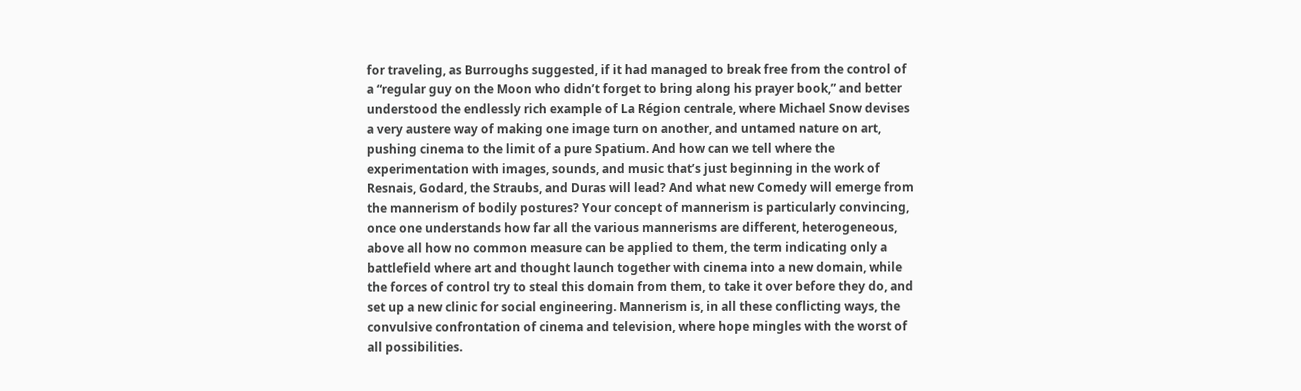for traveling, as Burroughs suggested, if it had managed to break free from the control of a “regular guy on the Moon who didn’t forget to bring along his prayer book,” and better understood the endlessly rich example of La Région centrale, where Michael Snow devises a very austere way of making one image turn on another, and untamed nature on art, pushing cinema to the limit of a pure Spatium. And how can we tell where the experimentation with images, sounds, and music that’s just beginning in the work of Resnais, Godard, the Straubs, and Duras will lead? And what new Comedy will emerge from the mannerism of bodily postures? Your concept of mannerism is particularly convincing, once one understands how far all the various mannerisms are different, heterogeneous, above all how no common measure can be applied to them, the term indicating only a battlefield where art and thought launch together with cinema into a new domain, while the forces of control try to steal this domain from them, to take it over before they do, and set up a new clinic for social engineering. Mannerism is, in all these conflicting ways, the convulsive confrontation of cinema and television, where hope mingles with the worst of all possibilities.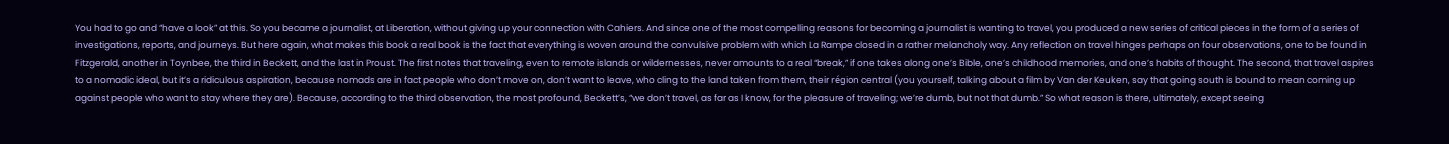You had to go and “have a look” at this. So you became a journalist, at Liberation, without giving up your connection with Cahiers. And since one of the most compelling reasons for becoming a journalist is wanting to travel, you produced a new series of critical pieces in the form of a series of investigations, reports, and journeys. But here again, what makes this book a real book is the fact that everything is woven around the convulsive problem with which La Rampe closed in a rather melancholy way. Any reflection on travel hinges perhaps on four observations, one to be found in Fitzgerald, another in Toynbee, the third in Beckett, and the last in Proust. The first notes that traveling, even to remote islands or wildernesses, never amounts to a real “break,” if one takes along one’s Bible, one’s childhood memories, and one’s habits of thought. The second, that travel aspires to a nomadic ideal, but it’s a ridiculous aspiration, because nomads are in fact people who don’t move on, don’t want to leave, who cling to the land taken from them, their région central (you yourself, talking about a film by Van der Keuken, say that going south is bound to mean coming up against people who want to stay where they are). Because, according to the third observation, the most profound, Beckett’s, “we don’t travel, as far as I know, for the pleasure of traveling; we’re dumb, but not that dumb.” So what reason is there, ultimately, except seeing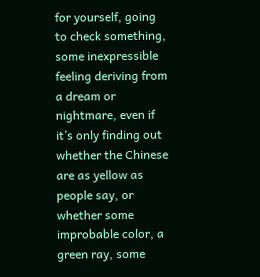for yourself, going to check something, some inexpressible feeling deriving from a dream or nightmare, even if it’s only finding out whether the Chinese are as yellow as people say, or whether some improbable color, a green ray, some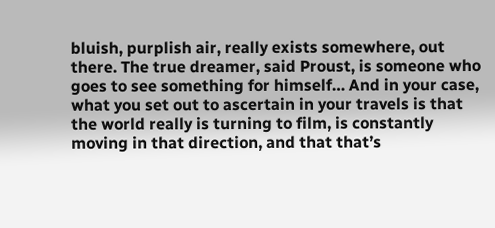bluish, purplish air, really exists somewhere, out there. The true dreamer, said Proust, is someone who goes to see something for himself… And in your case, what you set out to ascertain in your travels is that the world really is turning to film, is constantly moving in that direction, and that that’s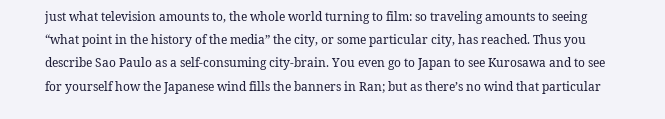just what television amounts to, the whole world turning to film: so traveling amounts to seeing “what point in the history of the media” the city, or some particular city, has reached. Thus you describe Sao Paulo as a self-consuming city-brain. You even go to Japan to see Kurosawa and to see for yourself how the Japanese wind fills the banners in Ran; but as there’s no wind that particular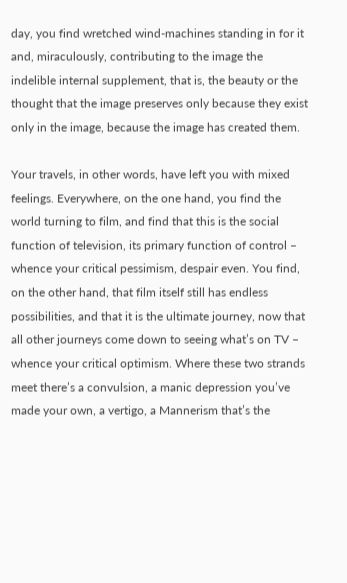day, you find wretched wind-machines standing in for it and, miraculously, contributing to the image the indelible internal supplement, that is, the beauty or the thought that the image preserves only because they exist only in the image, because the image has created them.

Your travels, in other words, have left you with mixed feelings. Everywhere, on the one hand, you find the world turning to film, and find that this is the social function of television, its primary function of control – whence your critical pessimism, despair even. You find, on the other hand, that film itself still has endless possibilities, and that it is the ultimate journey, now that all other journeys come down to seeing what’s on TV – whence your critical optimism. Where these two strands meet there’s a convulsion, a manic depression you’ve made your own, a vertigo, a Mannerism that’s the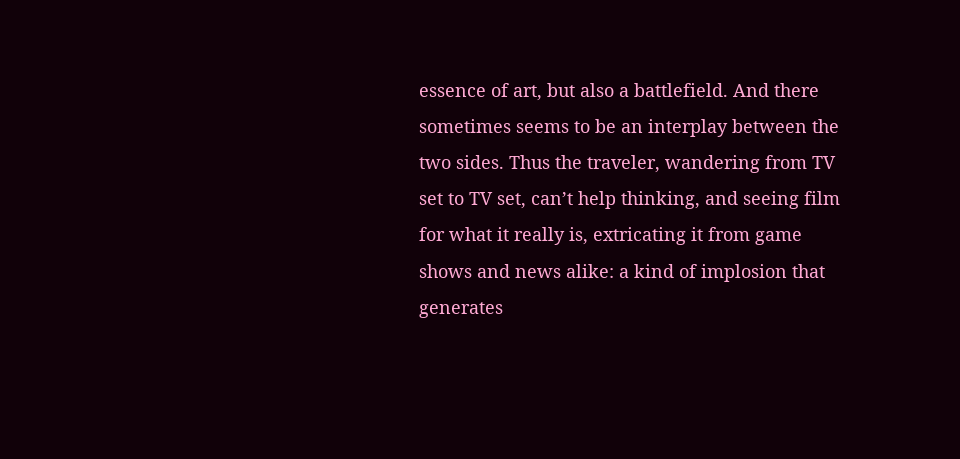essence of art, but also a battlefield. And there sometimes seems to be an interplay between the two sides. Thus the traveler, wandering from TV set to TV set, can’t help thinking, and seeing film for what it really is, extricating it from game shows and news alike: a kind of implosion that generates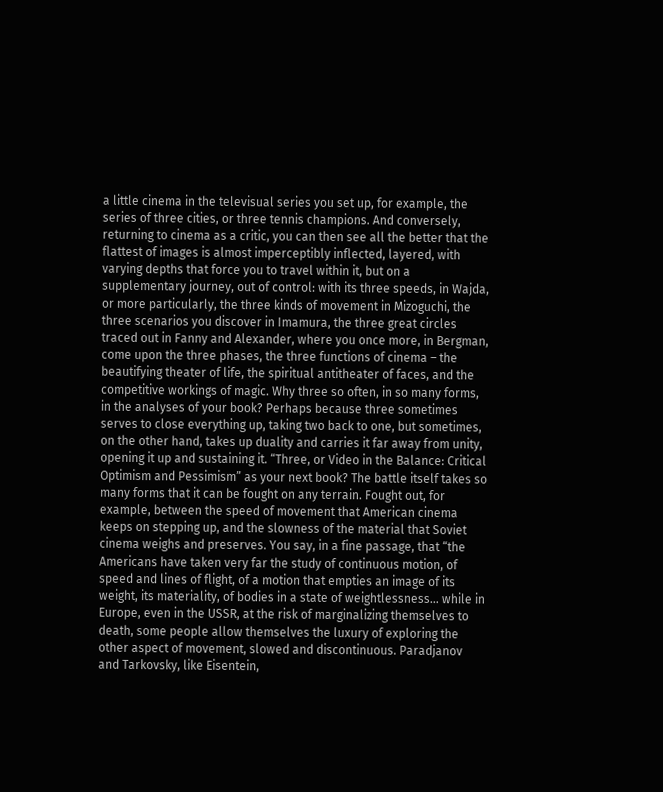a little cinema in the televisual series you set up, for example, the series of three cities, or three tennis champions. And conversely, returning to cinema as a critic, you can then see all the better that the flattest of images is almost imperceptibly inflected, layered, with varying depths that force you to travel within it, but on a supplementary journey, out of control: with its three speeds, in Wajda, or more particularly, the three kinds of movement in Mizoguchi, the three scenarios you discover in Imamura, the three great circles traced out in Fanny and Alexander, where you once more, in Bergman, come upon the three phases, the three functions of cinema – the beautifying theater of life, the spiritual antitheater of faces, and the competitive workings of magic. Why three so often, in so many forms, in the analyses of your book? Perhaps because three sometimes serves to close everything up, taking two back to one, but sometimes, on the other hand, takes up duality and carries it far away from unity, opening it up and sustaining it. “Three, or Video in the Balance: Critical Optimism and Pessimism” as your next book? The battle itself takes so many forms that it can be fought on any terrain. Fought out, for example, between the speed of movement that American cinema keeps on stepping up, and the slowness of the material that Soviet cinema weighs and preserves. You say, in a fine passage, that “the Americans have taken very far the study of continuous motion, of speed and lines of flight, of a motion that empties an image of its weight, its materiality, of bodies in a state of weightlessness… while in Europe, even in the USSR, at the risk of marginalizing themselves to death, some people allow themselves the luxury of exploring the other aspect of movement, slowed and discontinuous. Paradjanov and Tarkovsky, like Eisentein,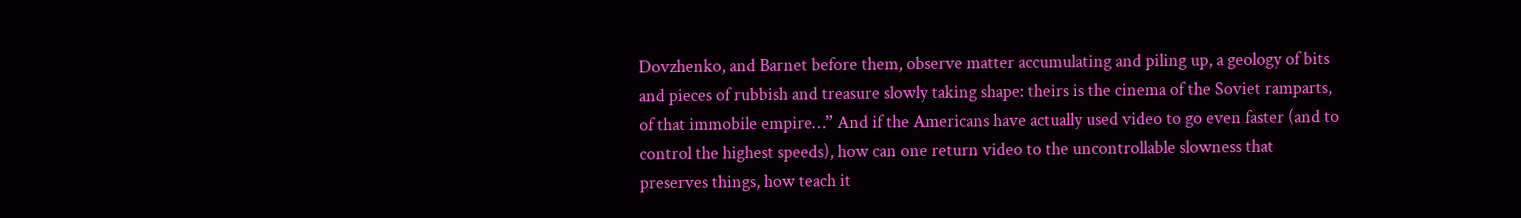Dovzhenko, and Barnet before them, observe matter accumulating and piling up, a geology of bits and pieces of rubbish and treasure slowly taking shape: theirs is the cinema of the Soviet ramparts, of that immobile empire…” And if the Americans have actually used video to go even faster (and to control the highest speeds), how can one return video to the uncontrollable slowness that preserves things, how teach it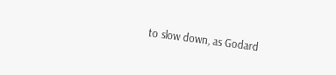to slow down, as Godard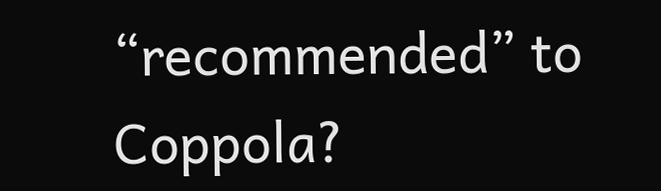“recommended” to Coppola?